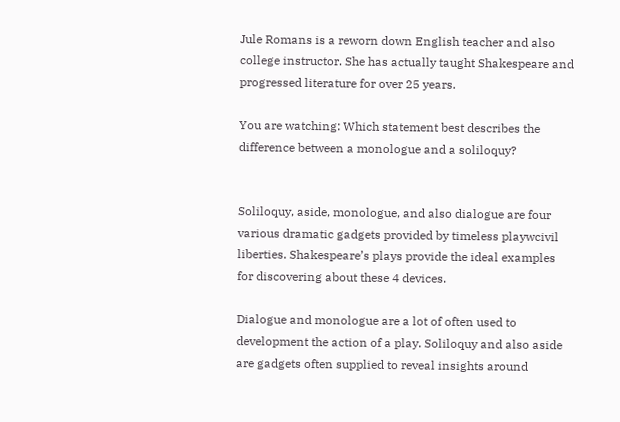Jule Romans is a reworn down English teacher and also college instructor. She has actually taught Shakespeare and progressed literature for over 25 years.

You are watching: Which statement best describes the difference between a monologue and a soliloquy?


Soliloquy, aside, monologue, and also dialogue are four various dramatic gadgets provided by timeless playwcivil liberties. Shakespeare’s plays provide the ideal examples for discovering about these 4 devices.

Dialogue and monologue are a lot of often used to development the action of a play. Soliloquy and also aside are gadgets often supplied to reveal insights around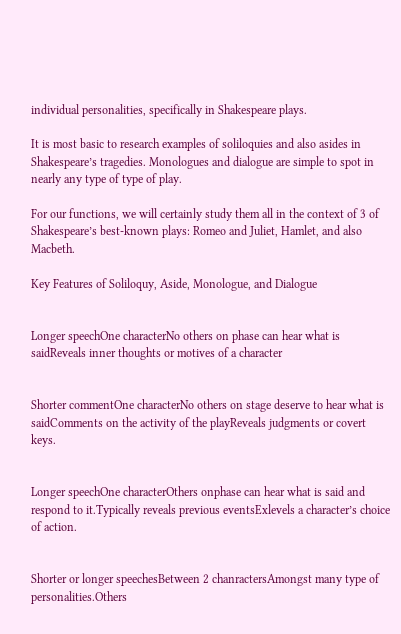individual personalities, specifically in Shakespeare plays.

It is most basic to research examples of soliloquies and also asides in Shakespeare’s tragedies. Monologues and dialogue are simple to spot in nearly any type of type of play.

For our functions, we will certainly study them all in the context of 3 of Shakespeare’s best-known plays: Romeo and Juliet, Hamlet, and also Macbeth.

Key Features of Soliloquy, Aside, Monologue, and Dialogue


Longer speechOne characterNo others on phase can hear what is saidReveals inner thoughts or motives of a character


Shorter commentOne characterNo others on stage deserve to hear what is saidComments on the activity of the playReveals judgments or covert keys.


Longer speechOne characterOthers onphase can hear what is said and respond to it.Typically reveals previous eventsExlevels a character’s choice of action.


Shorter or longer speechesBetween 2 chanractersAmongst many type of personalities.Others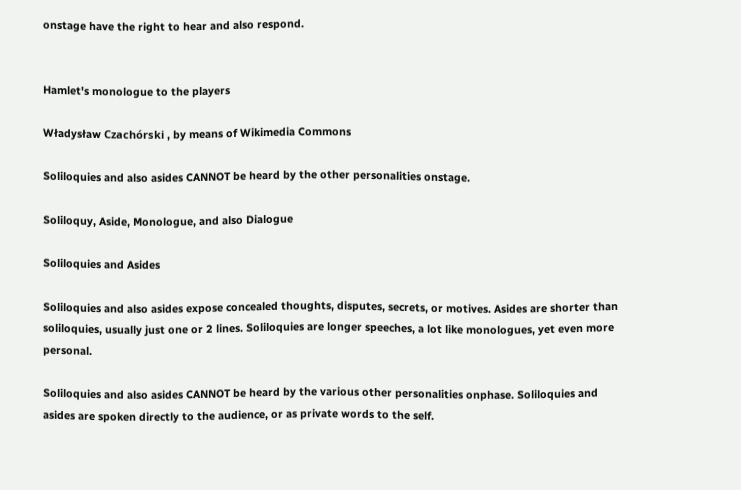onstage have the right to hear and also respond.


Hamlet's monologue to the players

Władysław Czachórski , by means of Wikimedia Commons

Soliloquies and also asides CANNOT be heard by the other personalities onstage.

Soliloquy, Aside, Monologue, and also Dialogue

Soliloquies and Asides

Soliloquies and also asides expose concealed thoughts, disputes, secrets, or motives. Asides are shorter than soliloquies, usually just one or 2 lines. Soliloquies are longer speeches, a lot like monologues, yet even more personal.

Soliloquies and also asides CANNOT be heard by the various other personalities onphase. Soliloquies and asides are spoken directly to the audience, or as private words to the self.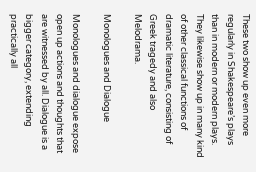These two show up even more regularly in Shakespeare’s plays than in modern or modern plays. They likewise show up in many kind of other classical functions of dramatic literature, consisting of Greek tragedy and also Melodrama.

Monologues and Dialogue

Monologues and dialogue expose open up actions and thoughts that are witnessed by all. Dialogue is a bigger category, extending practically all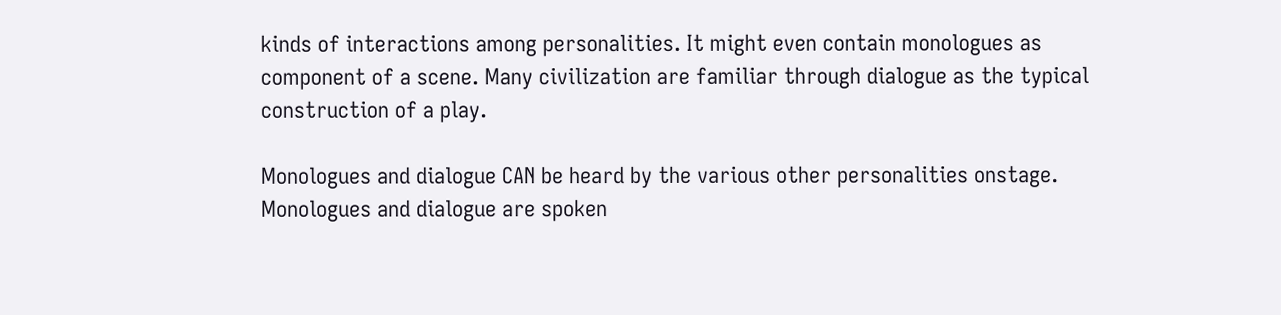kinds of interactions among personalities. It might even contain monologues as component of a scene. Many civilization are familiar through dialogue as the typical construction of a play.

Monologues and dialogue CAN be heard by the various other personalities onstage. Monologues and dialogue are spoken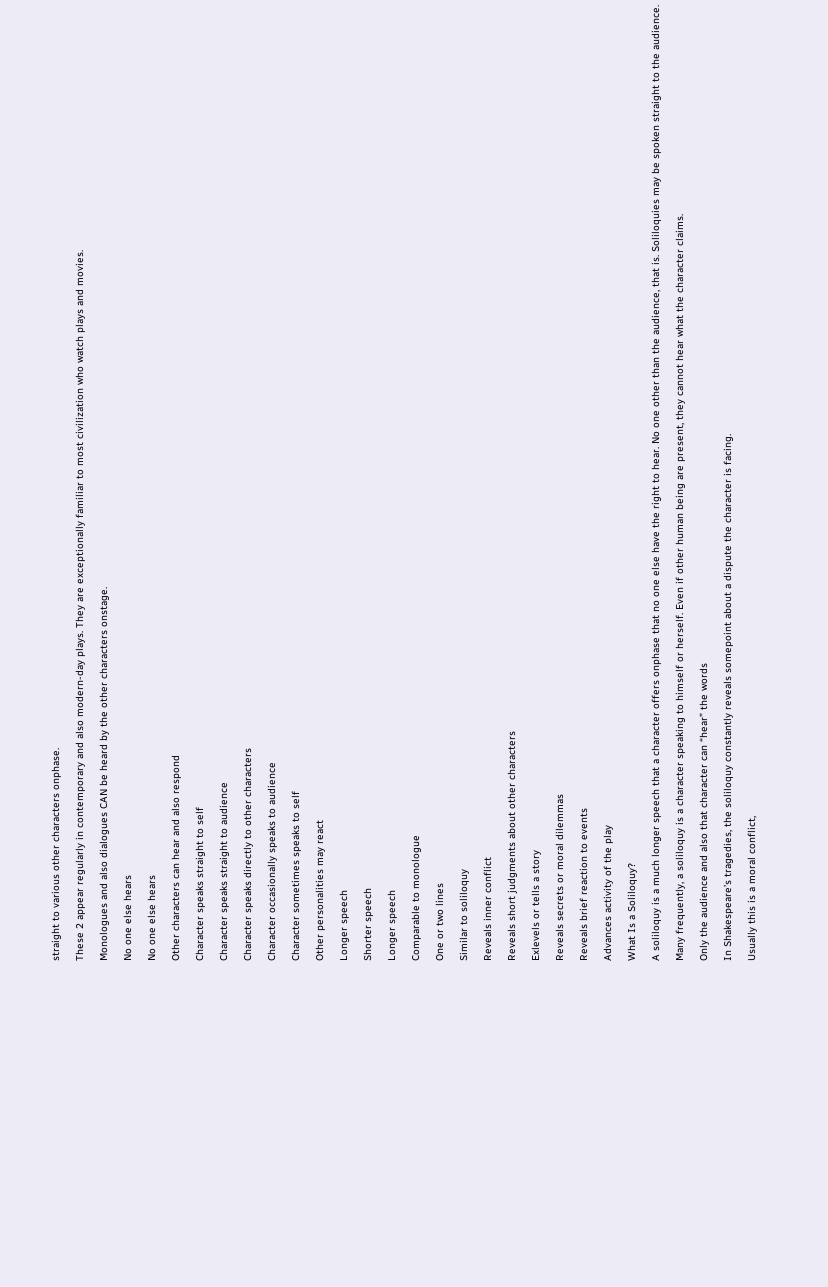straight to various other characters onphase.

These 2 appear regularly in contemporary and also modern-day plays. They are exceptionally familiar to most civilization who watch plays and movies.

Monologues and also dialogues CAN be heard by the other characters onstage.

No one else hears

No one else hears

Other characters can hear and also respond

Character speaks straight to self

Character speaks straight to audience

Character speaks directly to other characters

Character occasionally speaks to audience

Character sometimes speaks to self

Other personalities may react

Longer speech

Shorter speech

Longer speech

Comparable to monologue

One or two lines

Similar to soliloquy

Reveals inner conflict

Reveals short judgments about other characters

Exlevels or tells a story

Reveals secrets or moral dilemmas

Reveals brief reaction to events

Advances activity of the play

What Is a Soliloquy?

A soliloquy is a much longer speech that a character offers onphase that no one else have the right to hear. No one other than the audience, that is. Soliloquies may be spoken straight to the audience.

Many frequently, a soliloquy is a character speaking to himself or herself. Even if other human being are present, they cannot hear what the character claims.

Only the audience and also that character can “hear” the words

In Shakespeare’s tragedies, the soliloquy constantly reveals somepoint about a dispute the character is facing.

Usually this is a moral conflict,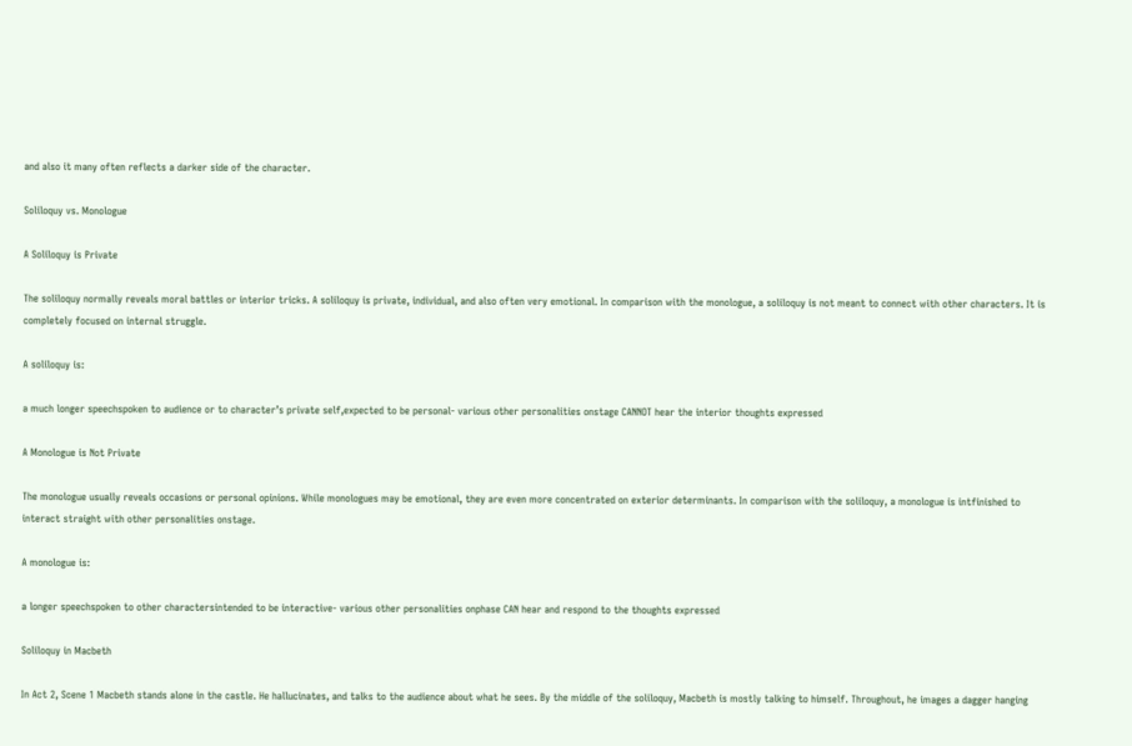and also it many often reflects a darker side of the character.

Soliloquy vs. Monologue

A Soliloquy is Private

The soliloquy normally reveals moral battles or interior tricks. A soliloquy is private, individual, and also often very emotional. In comparison with the monologue, a soliloquy is not meant to connect with other characters. It is completely focused on internal struggle.

A soliloquy is:

a much longer speechspoken to audience or to character’s private self,expected to be personal- various other personalities onstage CANNOT hear the interior thoughts expressed

A Monologue is Not Private

The monologue usually reveals occasions or personal opinions. While monologues may be emotional, they are even more concentrated on exterior determinants. In comparison with the soliloquy, a monologue is intfinished to interact straight with other personalities onstage.

A monologue is:

a longer speechspoken to other charactersintended to be interactive- various other personalities onphase CAN hear and respond to the thoughts expressed

Soliloquy in Macbeth

In Act 2, Scene 1 Macbeth stands alone in the castle. He hallucinates, and talks to the audience about what he sees. By the middle of the soliloquy, Macbeth is mostly talking to himself. Throughout, he images a dagger hanging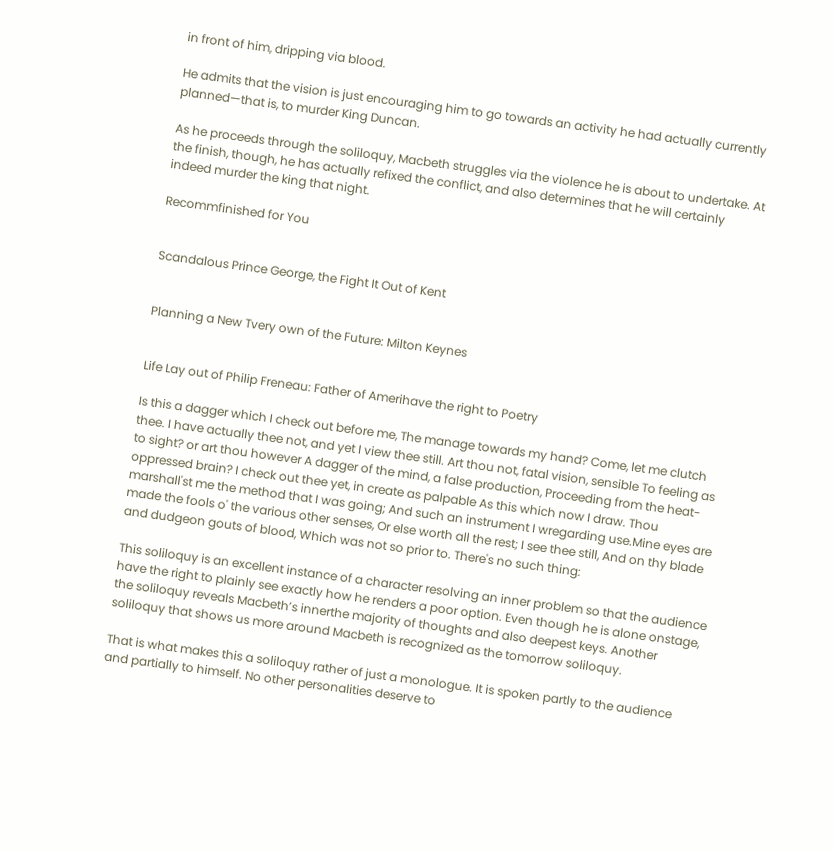in front of him, dripping via blood.

He admits that the vision is just encouraging him to go towards an activity he had actually currently planned—that is, to murder King Duncan.

As he proceeds through the soliloquy, Macbeth struggles via the violence he is about to undertake. At the finish, though, he has actually refixed the conflict, and also determines that he will certainly indeed murder the king that night.

Recommfinished for You


Scandalous Prince George, the Fight It Out of Kent


Planning a New Tvery own of the Future: Milton Keynes


Life Lay out of Philip Freneau: Father of Amerihave the right to Poetry

Is this a dagger which I check out before me, The manage towards my hand? Come, let me clutch thee. I have actually thee not, and yet I view thee still. Art thou not, fatal vision, sensible To feeling as to sight? or art thou however A dagger of the mind, a false production, Proceeding from the heat-oppressed brain? I check out thee yet, in create as palpable As this which now I draw. Thou marshall'st me the method that I was going; And such an instrument I wregarding use.Mine eyes are made the fools o' the various other senses, Or else worth all the rest; I see thee still, And on thy blade and dudgeon gouts of blood, Which was not so prior to. There's no such thing:

This soliloquy is an excellent instance of a character resolving an inner problem so that the audience have the right to plainly see exactly how he renders a poor option. Even though he is alone onstage, the soliloquy reveals Macbeth’s innerthe majority of thoughts and also deepest keys. Another soliloquy that shows us more around Macbeth is recognized as the tomorrow soliloquy.

That is what makes this a soliloquy rather of just a monologue. It is spoken partly to the audience and partially to himself. No other personalities deserve to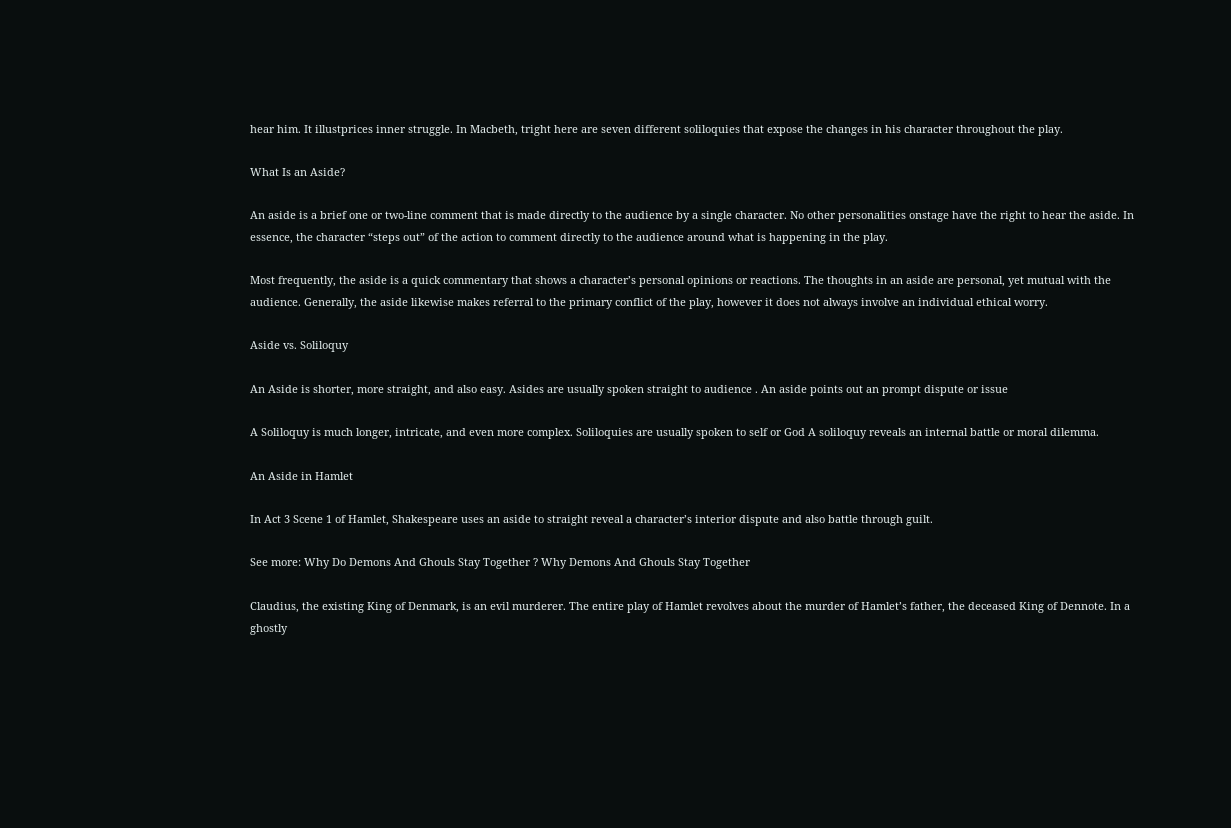hear him. It illustprices inner struggle. In Macbeth, tright here are seven different soliloquies that expose the changes in his character throughout the play.

What Is an Aside?

An aside is a brief one or two-line comment that is made directly to the audience by a single character. No other personalities onstage have the right to hear the aside. In essence, the character “steps out” of the action to comment directly to the audience around what is happening in the play.

Most frequently, the aside is a quick commentary that shows a character’s personal opinions or reactions. The thoughts in an aside are personal, yet mutual with the audience. Generally, the aside likewise makes referral to the primary conflict of the play, however it does not always involve an individual ethical worry.

Aside vs. Soliloquy

An Aside is shorter, more straight, and also easy. Asides are usually spoken straight to audience . An aside points out an prompt dispute or issue

A Soliloquy is much longer, intricate, and even more complex. Soliloquies are usually spoken to self or God A soliloquy reveals an internal battle or moral dilemma.

An Aside in Hamlet

In Act 3 Scene 1 of Hamlet, Shakespeare uses an aside to straight reveal a character’s interior dispute and also battle through guilt.

See more: Why Do Demons And Ghouls Stay Together ? Why Demons And Ghouls Stay Together

Claudius, the existing King of Denmark, is an evil murderer. The entire play of Hamlet revolves about the murder of Hamlet’s father, the deceased King of Dennote. In a ghostly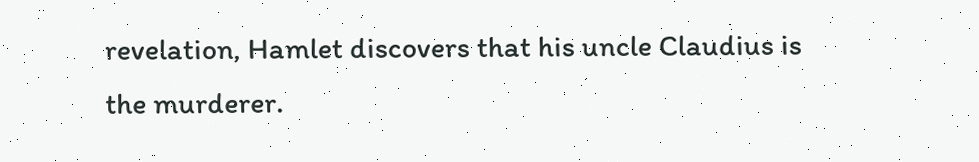revelation, Hamlet discovers that his uncle Claudius is the murderer.